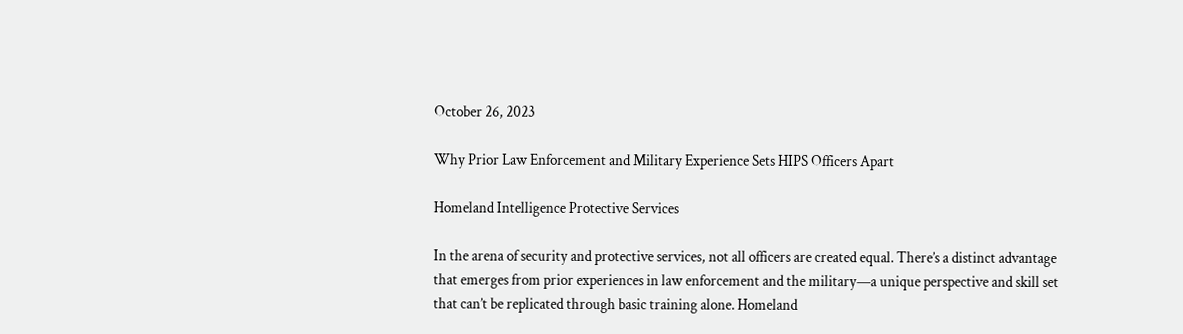October 26, 2023

Why Prior Law Enforcement and Military Experience Sets HIPS Officers Apart

Homeland Intelligence Protective Services

In the arena of security and protective services, not all officers are created equal. There’s a distinct advantage that emerges from prior experiences in law enforcement and the military—a unique perspective and skill set that can’t be replicated through basic training alone. Homeland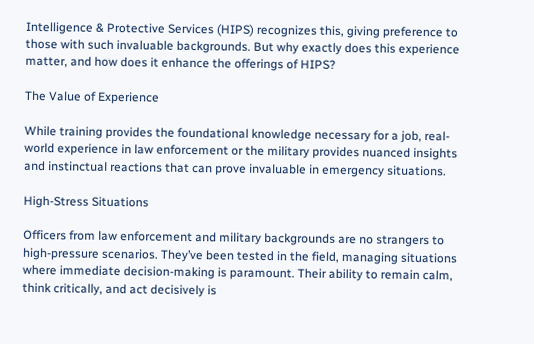Intelligence & Protective Services (HIPS) recognizes this, giving preference to those with such invaluable backgrounds. But why exactly does this experience matter, and how does it enhance the offerings of HIPS?

The Value of Experience

While training provides the foundational knowledge necessary for a job, real-world experience in law enforcement or the military provides nuanced insights and instinctual reactions that can prove invaluable in emergency situations.

High-Stress Situations

Officers from law enforcement and military backgrounds are no strangers to high-pressure scenarios. They’ve been tested in the field, managing situations where immediate decision-making is paramount. Their ability to remain calm, think critically, and act decisively is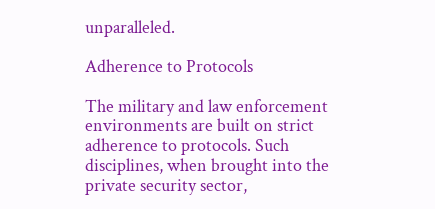unparalleled.

Adherence to Protocols

The military and law enforcement environments are built on strict adherence to protocols. Such disciplines, when brought into the private security sector,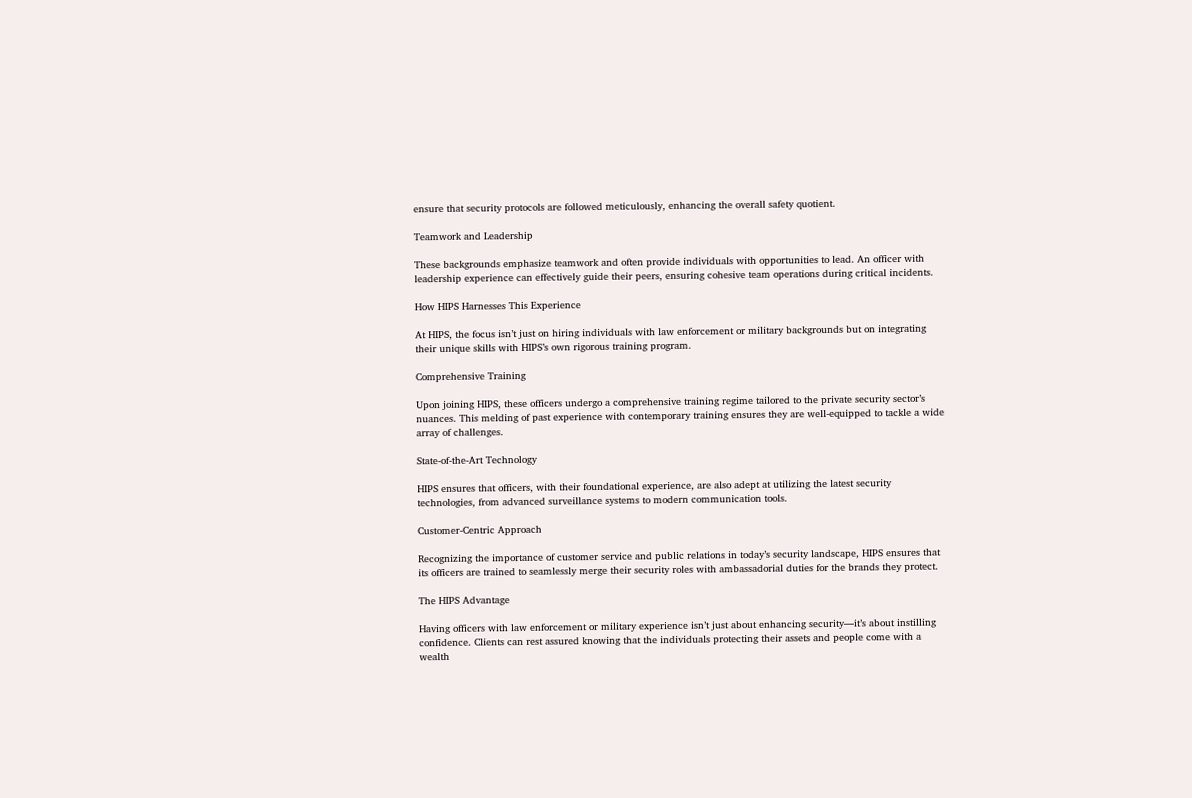ensure that security protocols are followed meticulously, enhancing the overall safety quotient.

Teamwork and Leadership

These backgrounds emphasize teamwork and often provide individuals with opportunities to lead. An officer with leadership experience can effectively guide their peers, ensuring cohesive team operations during critical incidents.

How HIPS Harnesses This Experience

At HIPS, the focus isn’t just on hiring individuals with law enforcement or military backgrounds but on integrating their unique skills with HIPS’s own rigorous training program.

Comprehensive Training

Upon joining HIPS, these officers undergo a comprehensive training regime tailored to the private security sector’s nuances. This melding of past experience with contemporary training ensures they are well-equipped to tackle a wide array of challenges.

State-of-the-Art Technology

HIPS ensures that officers, with their foundational experience, are also adept at utilizing the latest security technologies, from advanced surveillance systems to modern communication tools.

Customer-Centric Approach

Recognizing the importance of customer service and public relations in today’s security landscape, HIPS ensures that its officers are trained to seamlessly merge their security roles with ambassadorial duties for the brands they protect.

The HIPS Advantage

Having officers with law enforcement or military experience isn’t just about enhancing security—it’s about instilling confidence. Clients can rest assured knowing that the individuals protecting their assets and people come with a wealth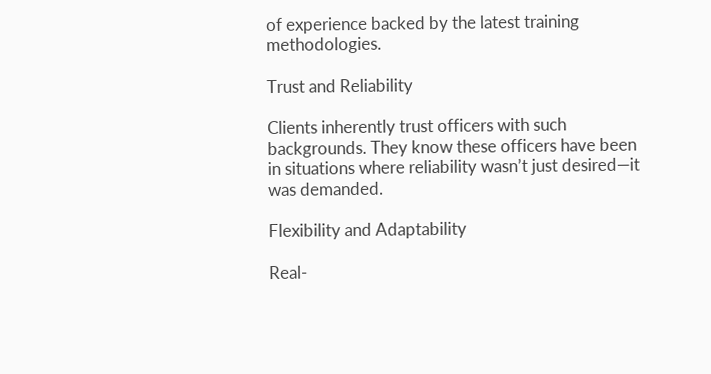of experience backed by the latest training methodologies.

Trust and Reliability

Clients inherently trust officers with such backgrounds. They know these officers have been in situations where reliability wasn’t just desired—it was demanded.

Flexibility and Adaptability

Real-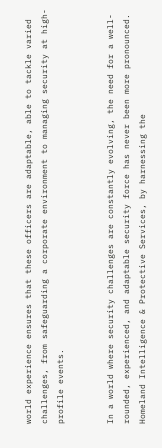world experience ensures that these officers are adaptable, able to tackle varied challenges, from safeguarding a corporate environment to managing security at high-profile events.


In a world where security challenges are constantly evolving, the need for a well-rounded, experienced, and adaptable security force has never been more pronounced. Homeland Intelligence & Protective Services, by harnessing the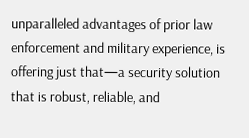unparalleled advantages of prior law enforcement and military experience, is offering just that—a security solution that is robust, reliable, and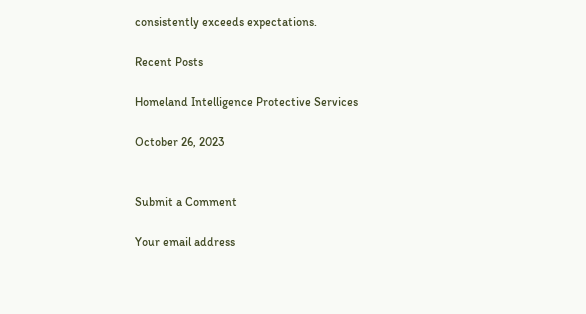consistently exceeds expectations.

Recent Posts

Homeland Intelligence Protective Services

October 26, 2023


Submit a Comment

Your email address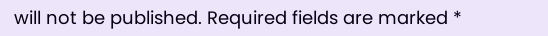will not be published. Required fields are marked *